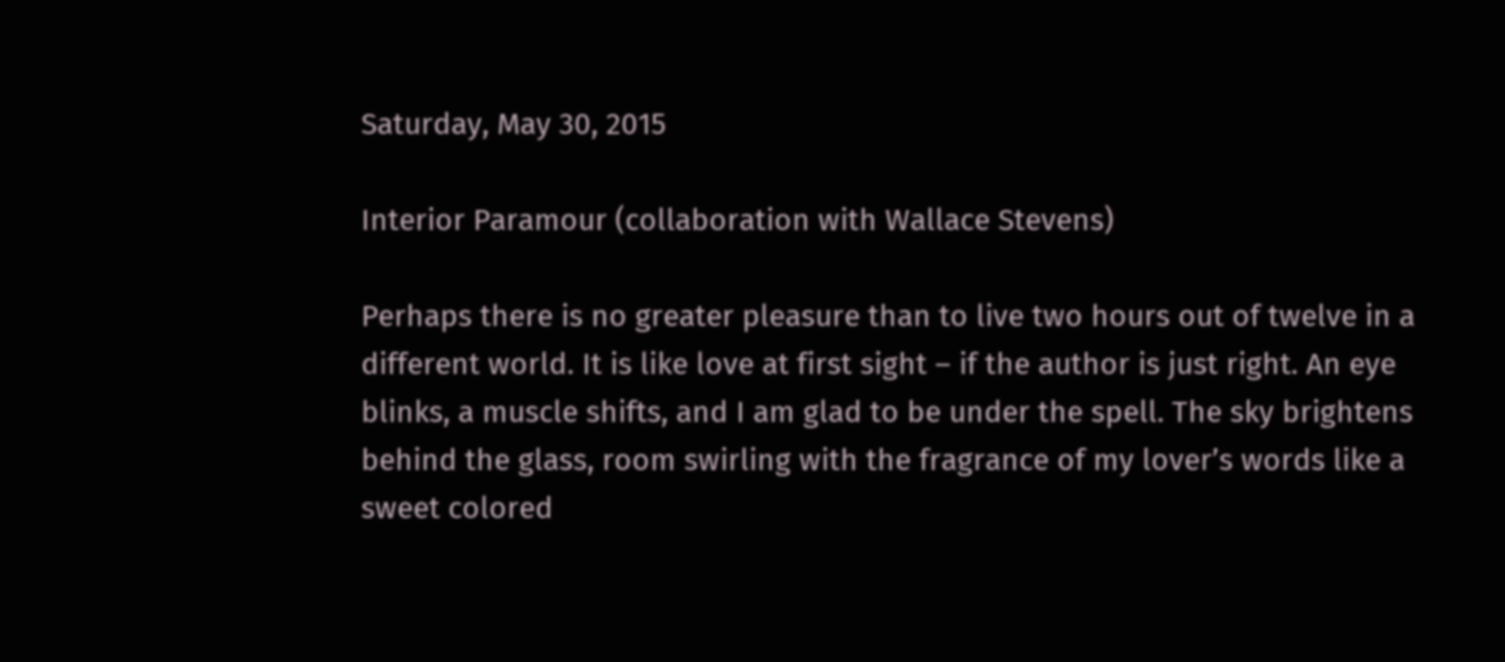Saturday, May 30, 2015

Interior Paramour (collaboration with Wallace Stevens)

Perhaps there is no greater pleasure than to live two hours out of twelve in a different world. It is like love at first sight – if the author is just right. An eye blinks, a muscle shifts, and I am glad to be under the spell. The sky brightens behind the glass, room swirling with the fragrance of my lover’s words like a sweet colored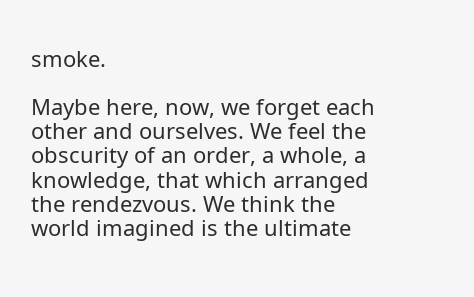smoke.

Maybe here, now, we forget each other and ourselves. We feel the obscurity of an order, a whole, a knowledge, that which arranged the rendezvous. We think the world imagined is the ultimate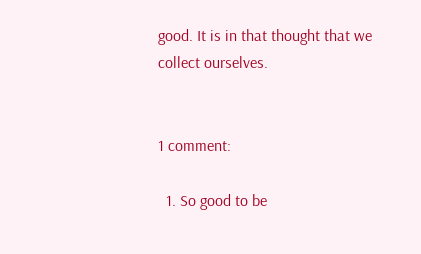good. It is in that thought that we collect ourselves.


1 comment:

  1. So good to be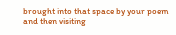brought into that space by your poem and then visiting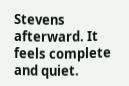Stevens afterward. It feels complete and quiet.